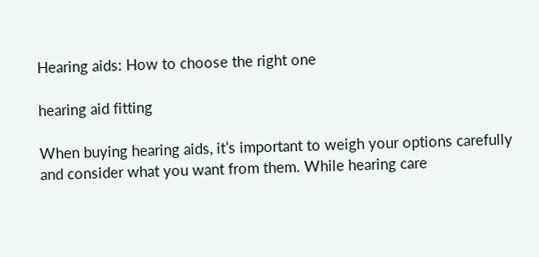Hearing aids: How to choose the right one

hearing aid fitting

When buying hearing aids, it’s important to weigh your options carefully and consider what you want from them. While hearing care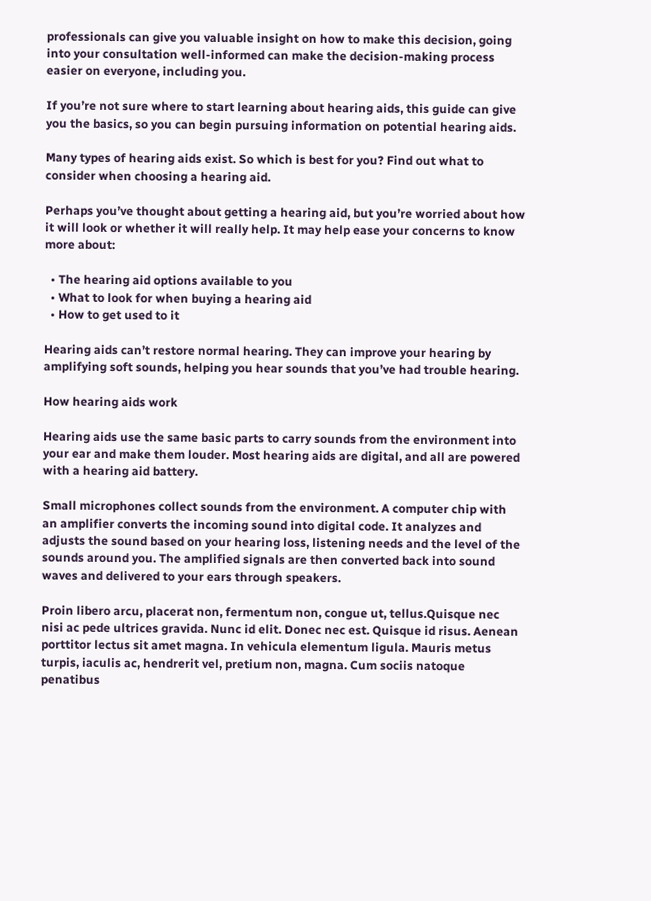professionals can give you valuable insight on how to make this decision, going into your consultation well-informed can make the decision-making process easier on everyone, including you.

If you’re not sure where to start learning about hearing aids, this guide can give you the basics, so you can begin pursuing information on potential hearing aids.

Many types of hearing aids exist. So which is best for you? Find out what to consider when choosing a hearing aid.

Perhaps you’ve thought about getting a hearing aid, but you’re worried about how it will look or whether it will really help. It may help ease your concerns to know more about:

  • The hearing aid options available to you
  • What to look for when buying a hearing aid
  • How to get used to it

Hearing aids can’t restore normal hearing. They can improve your hearing by amplifying soft sounds, helping you hear sounds that you’ve had trouble hearing.

How hearing aids work

Hearing aids use the same basic parts to carry sounds from the environment into your ear and make them louder. Most hearing aids are digital, and all are powered with a hearing aid battery.

Small microphones collect sounds from the environment. A computer chip with an amplifier converts the incoming sound into digital code. It analyzes and adjusts the sound based on your hearing loss, listening needs and the level of the sounds around you. The amplified signals are then converted back into sound waves and delivered to your ears through speakers.

Proin libero arcu, placerat non, fermentum non, congue ut, tellus.Quisque nec nisi ac pede ultrices gravida. Nunc id elit. Donec nec est. Quisque id risus. Aenean porttitor lectus sit amet magna. In vehicula elementum ligula. Mauris metus turpis, iaculis ac, hendrerit vel, pretium non, magna. Cum sociis natoque penatibus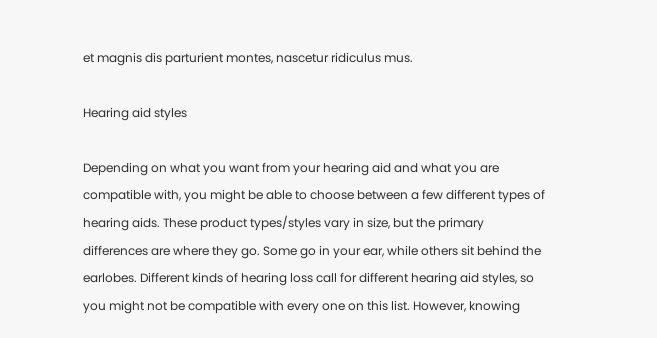et magnis dis parturient montes, nascetur ridiculus mus.

Hearing aid styles

Depending on what you want from your hearing aid and what you are compatible with, you might be able to choose between a few different types of hearing aids. These product types/styles vary in size, but the primary differences are where they go. Some go in your ear, while others sit behind the earlobes. Different kinds of hearing loss call for different hearing aid styles, so you might not be compatible with every one on this list. However, knowing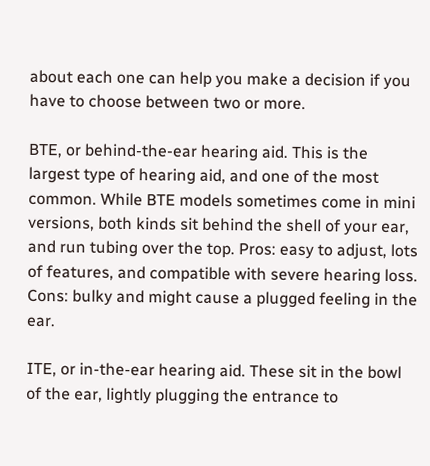about each one can help you make a decision if you have to choose between two or more.

BTE, or behind-the-ear hearing aid. This is the largest type of hearing aid, and one of the most common. While BTE models sometimes come in mini versions, both kinds sit behind the shell of your ear, and run tubing over the top. Pros: easy to adjust, lots of features, and compatible with severe hearing loss. Cons: bulky and might cause a plugged feeling in the ear.

ITE, or in-the-ear hearing aid. These sit in the bowl of the ear, lightly plugging the entrance to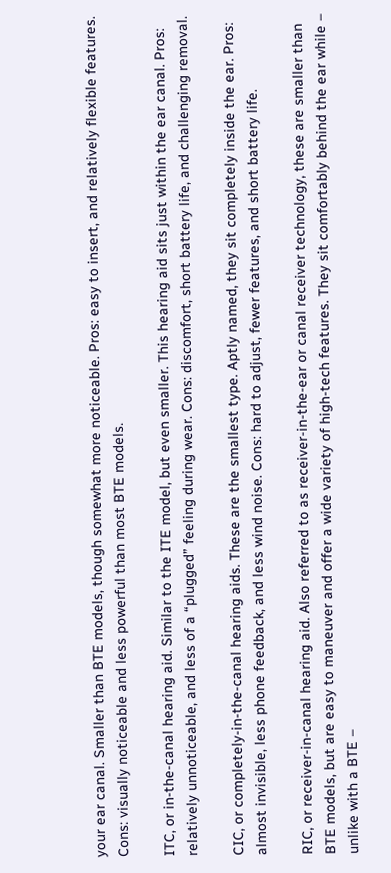your ear canal. Smaller than BTE models, though somewhat more noticeable. Pros: easy to insert, and relatively flexible features. Cons: visually noticeable and less powerful than most BTE models.

ITC, or in-the-canal hearing aid. Similar to the ITE model, but even smaller. This hearing aid sits just within the ear canal. Pros: relatively unnoticeable, and less of a “plugged” feeling during wear. Cons: discomfort, short battery life, and challenging removal.

CIC, or completely-in-the-canal hearing aids. These are the smallest type. Aptly named, they sit completely inside the ear. Pros: almost invisible, less phone feedback, and less wind noise. Cons: hard to adjust, fewer features, and short battery life.

RIC, or receiver-in-canal hearing aid. Also referred to as receiver-in-the-ear or canal receiver technology, these are smaller than BTE models, but are easy to maneuver and offer a wide variety of high-tech features. They sit comfortably behind the ear while – unlike with a BTE –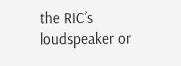the RIC’s loudspeaker or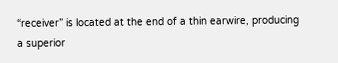“receiver” is located at the end of a thin earwire, producing a superior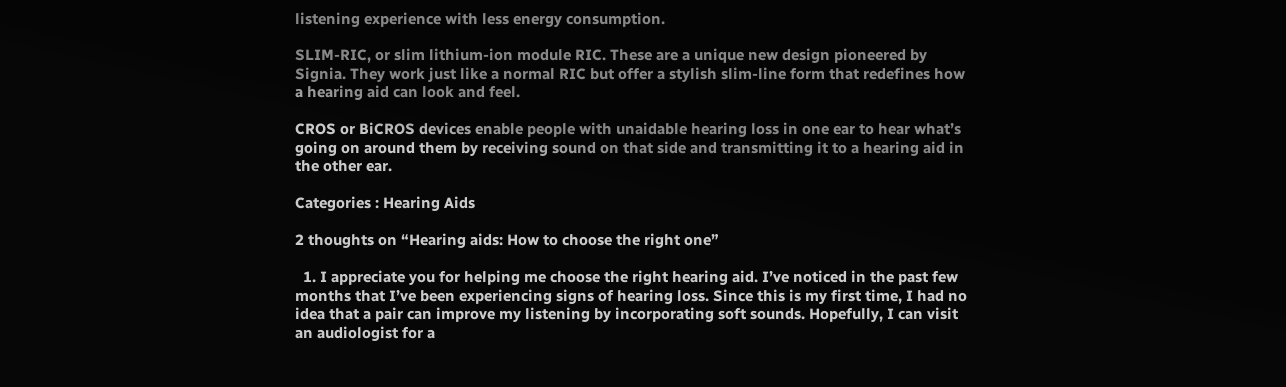listening experience with less energy consumption.

SLIM-RIC, or slim lithium-ion module RIC. These are a unique new design pioneered by Signia. They work just like a normal RIC but offer a stylish slim-line form that redefines how a hearing aid can look and feel.

CROS or BiCROS devices enable people with unaidable hearing loss in one ear to hear what’s going on around them by receiving sound on that side and transmitting it to a hearing aid in the other ear.

Categories : Hearing Aids

2 thoughts on “Hearing aids: How to choose the right one”

  1. I appreciate you for helping me choose the right hearing aid. I’ve noticed in the past few months that I’ve been experiencing signs of hearing loss. Since this is my first time, I had no idea that a pair can improve my listening by incorporating soft sounds. Hopefully, I can visit an audiologist for a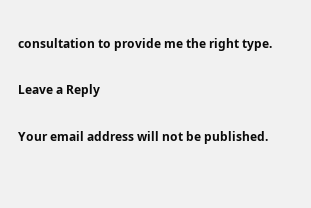consultation to provide me the right type.

Leave a Reply

Your email address will not be published.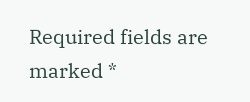Required fields are marked *